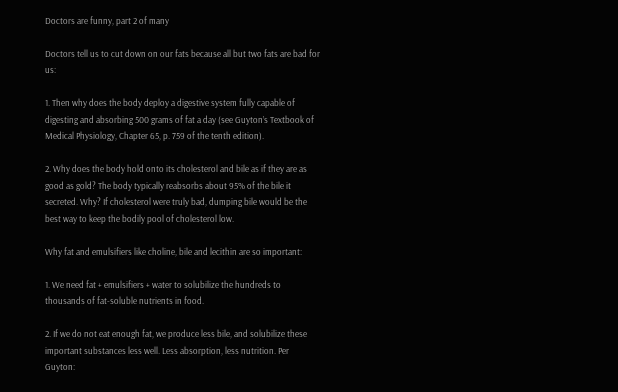Doctors are funny, part 2 of many

Doctors tell us to cut down on our fats because all but two fats are bad for us:

1. Then why does the body deploy a digestive system fully capable of digesting and absorbing 500 grams of fat a day (see Guyton’s Textbook of Medical Physiology, Chapter 65, p. 759 of the tenth edition).

2. Why does the body hold onto its cholesterol and bile as if they are as good as gold? The body typically reabsorbs about 95% of the bile it secreted. Why? If cholesterol were truly bad, dumping bile would be the best way to keep the bodily pool of cholesterol low.

Why fat and emulsifiers like choline, bile and lecithin are so important:

1. We need fat + emulsifiers + water to solubilize the hundreds to thousands of fat-soluble nutrients in food.

2. If we do not eat enough fat, we produce less bile, and solubilize these important substances less well. Less absorption, less nutrition. Per Guyton: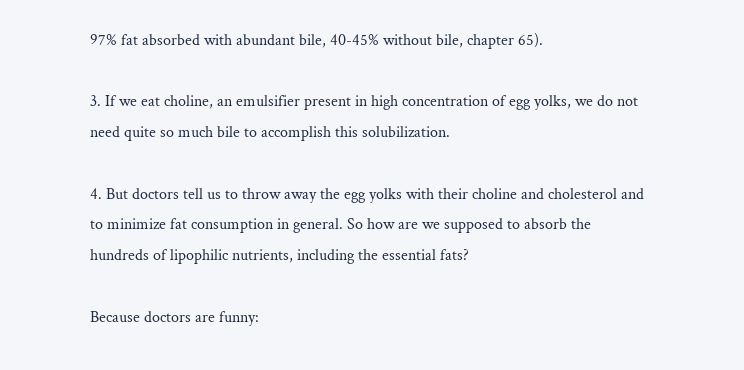97% fat absorbed with abundant bile, 40-45% without bile, chapter 65).

3. If we eat choline, an emulsifier present in high concentration of egg yolks, we do not need quite so much bile to accomplish this solubilization.

4. But doctors tell us to throw away the egg yolks with their choline and cholesterol and to minimize fat consumption in general. So how are we supposed to absorb the hundreds of lipophilic nutrients, including the essential fats?

Because doctors are funny: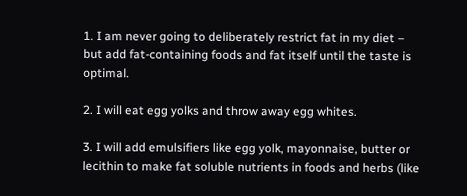1. I am never going to deliberately restrict fat in my diet – but add fat-containing foods and fat itself until the taste is optimal.

2. I will eat egg yolks and throw away egg whites.

3. I will add emulsifiers like egg yolk, mayonnaise, butter or lecithin to make fat soluble nutrients in foods and herbs (like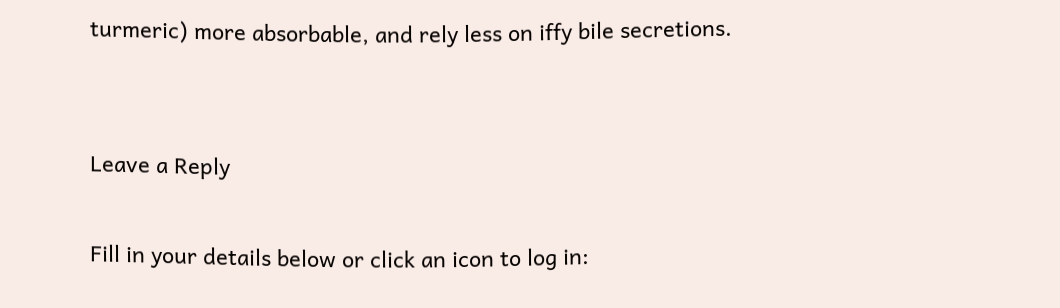turmeric) more absorbable, and rely less on iffy bile secretions.


Leave a Reply

Fill in your details below or click an icon to log in: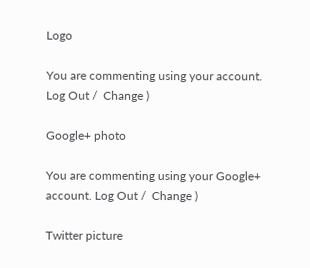Logo

You are commenting using your account. Log Out /  Change )

Google+ photo

You are commenting using your Google+ account. Log Out /  Change )

Twitter picture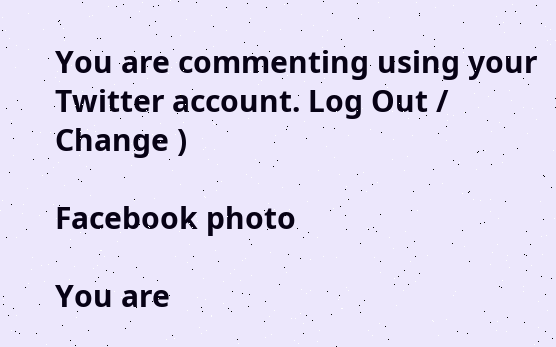You are commenting using your Twitter account. Log Out /  Change )

Facebook photo

You are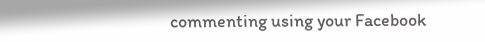commenting using your Facebook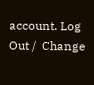account. Log Out /  Change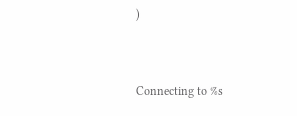)


Connecting to %s